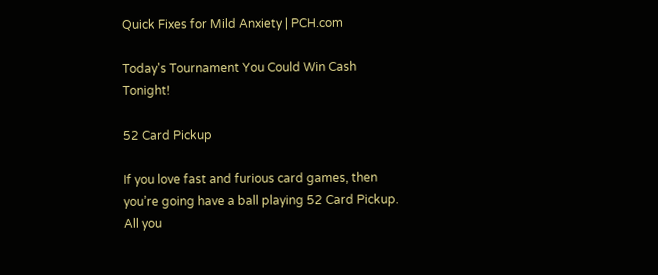Quick Fixes for Mild Anxiety | PCH.com

Today's Tournament You Could Win Cash Tonight!

52 Card Pickup

If you love fast and furious card games, then you’re going have a ball playing 52 Card Pickup. All you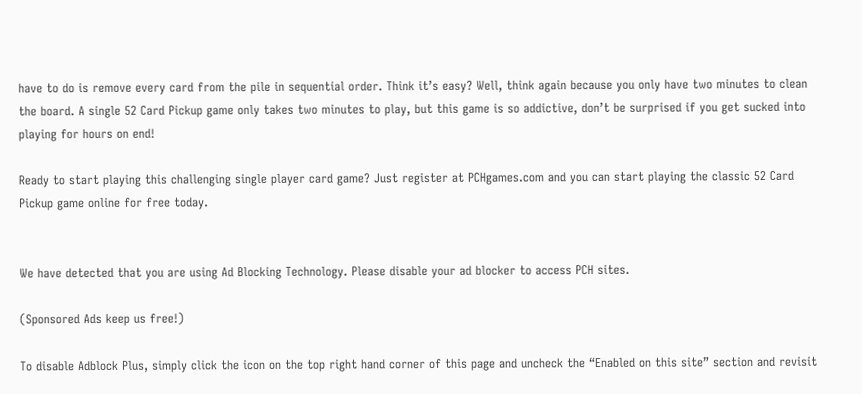have to do is remove every card from the pile in sequential order. Think it’s easy? Well, think again because you only have two minutes to clean the board. A single 52 Card Pickup game only takes two minutes to play, but this game is so addictive, don’t be surprised if you get sucked into playing for hours on end!

Ready to start playing this challenging single player card game? Just register at PCHgames.com and you can start playing the classic 52 Card Pickup game online for free today.


We have detected that you are using Ad Blocking Technology. Please disable your ad blocker to access PCH sites.

(Sponsored Ads keep us free!)

To disable Adblock Plus, simply click the icon on the top right hand corner of this page and uncheck the “Enabled on this site” section and revisit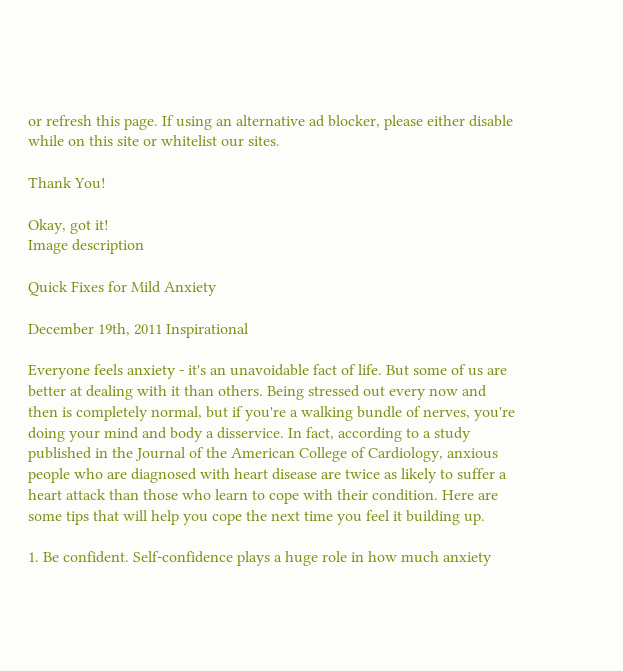or refresh this page. If using an alternative ad blocker, please either disable while on this site or whitelist our sites.

Thank You!

Okay, got it!
Image description

Quick Fixes for Mild Anxiety

December 19th, 2011 Inspirational

Everyone feels anxiety - it's an unavoidable fact of life. But some of us are better at dealing with it than others. Being stressed out every now and then is completely normal, but if you're a walking bundle of nerves, you're doing your mind and body a disservice. In fact, according to a study published in the Journal of the American College of Cardiology, anxious people who are diagnosed with heart disease are twice as likely to suffer a heart attack than those who learn to cope with their condition. Here are some tips that will help you cope the next time you feel it building up.

1. Be confident. Self-confidence plays a huge role in how much anxiety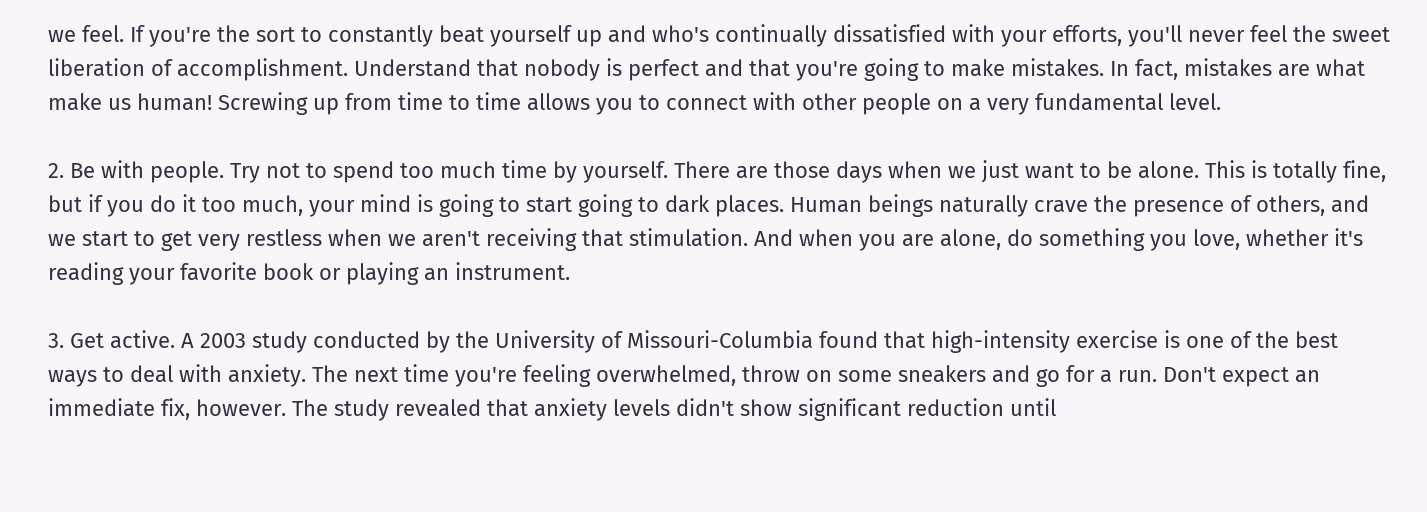we feel. If you're the sort to constantly beat yourself up and who's continually dissatisfied with your efforts, you'll never feel the sweet liberation of accomplishment. Understand that nobody is perfect and that you're going to make mistakes. In fact, mistakes are what make us human! Screwing up from time to time allows you to connect with other people on a very fundamental level.

2. Be with people. Try not to spend too much time by yourself. There are those days when we just want to be alone. This is totally fine, but if you do it too much, your mind is going to start going to dark places. Human beings naturally crave the presence of others, and we start to get very restless when we aren't receiving that stimulation. And when you are alone, do something you love, whether it's reading your favorite book or playing an instrument.

3. Get active. A 2003 study conducted by the University of Missouri-Columbia found that high-intensity exercise is one of the best ways to deal with anxiety. The next time you're feeling overwhelmed, throw on some sneakers and go for a run. Don't expect an immediate fix, however. The study revealed that anxiety levels didn't show significant reduction until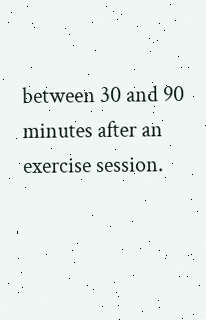between 30 and 90 minutes after an exercise session.